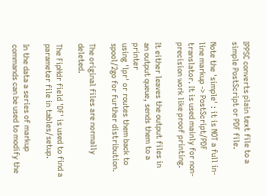IPPSC converts plain text file to a simple PostScript or PDF file.

Note the 'simple' : it is NOT a full in-line markup -> PostScript/PDF
translator. It is used mainly for non-precision work like proof printing.

It either leaves the output files in an output queue, sends them to a printer
using 'lpr' or routes them back to spool/2go for further distribution.

The original files are normally deleted.

The FipHdr field 'DF' is used to find a parameter file in tables/setup.

In the data a series of markup commands can be used to modify the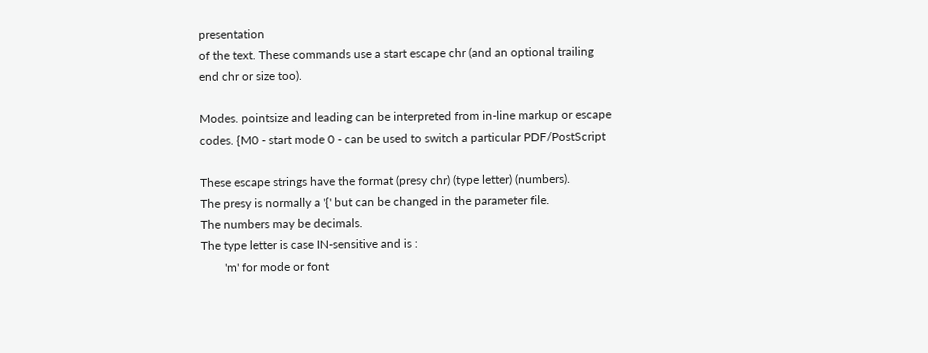presentation
of the text. These commands use a start escape chr (and an optional trailing
end chr or size too).

Modes. pointsize and leading can be interpreted from in-line markup or escape
codes. {M0 - start mode 0 - can be used to switch a particular PDF/PostScript

These escape strings have the format (presy chr) (type letter) (numbers).
The presy is normally a '{' but can be changed in the parameter file.
The numbers may be decimals.
The type letter is case IN-sensitive and is :
        'm' for mode or font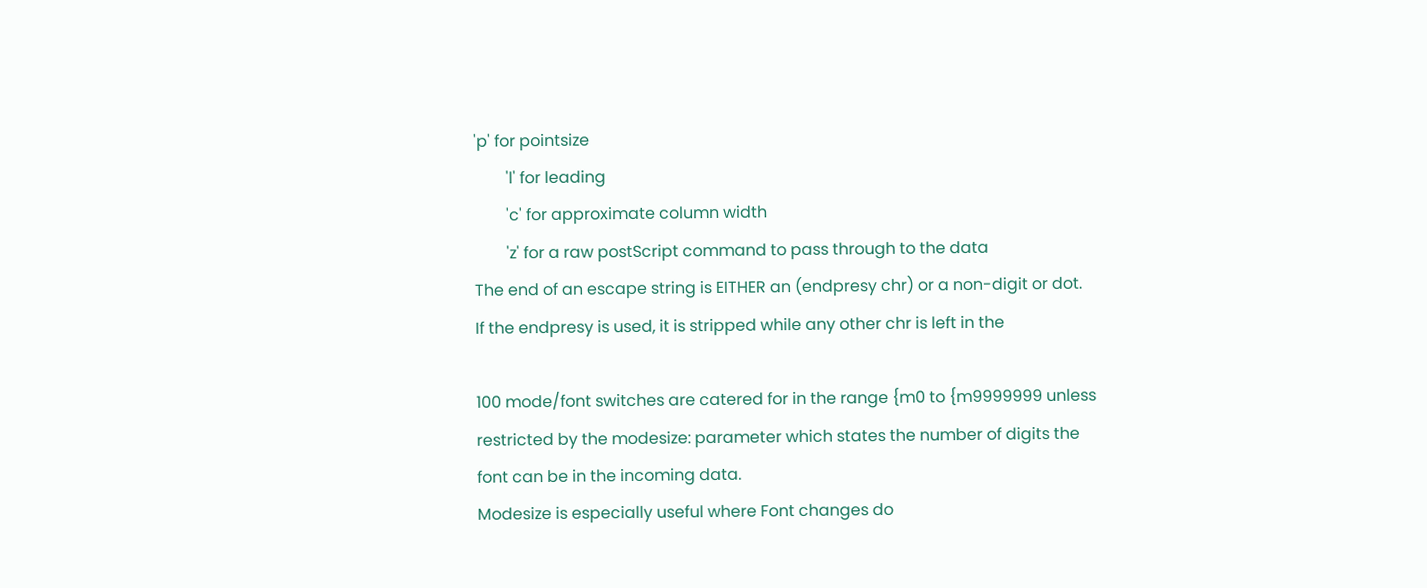'p' for pointsize
        'l' for leading
        'c' for approximate column width
        'z' for a raw postScript command to pass through to the data
The end of an escape string is EITHER an (endpresy chr) or a non-digit or dot.
If the endpresy is used, it is stripped while any other chr is left in the

100 mode/font switches are catered for in the range {m0 to {m9999999 unless
restricted by the modesize: parameter which states the number of digits the
font can be in the incoming data.
Modesize is especially useful where Font changes do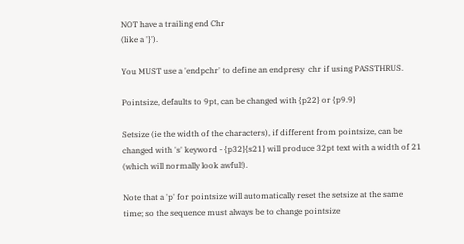NOT have a trailing end Chr
(like a '}').

You MUST use a 'endpchr' to define an endpresy  chr if using PASSTHRUS.

Pointsize, defaults to 9pt, can be changed with {p22} or {p9.9}

Setsize (ie the width of the characters), if different from pointsize, can be
changed with 's' keyword - {p32}{s21} will produce 32pt text with a width of 21
(which will normally look awful!).

Note that a 'p' for pointsize will automatically reset the setsize at the same
time; so the sequence must always be to change pointsize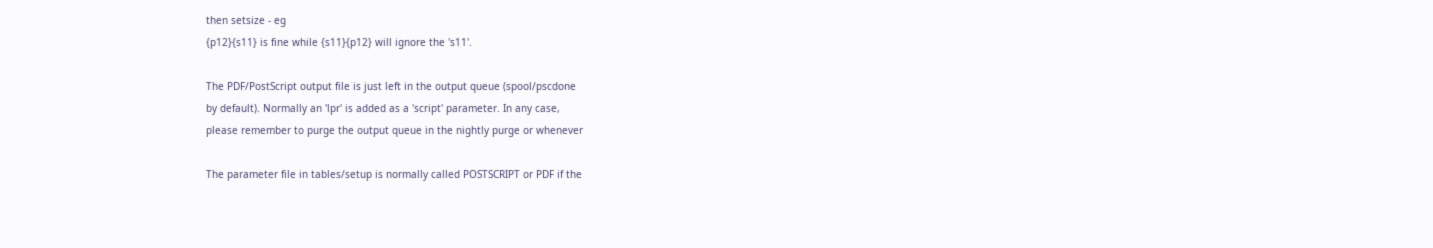then setsize - eg
{p12}{s11} is fine while {s11}{p12} will ignore the 's11'.

The PDF/PostScript output file is just left in the output queue (spool/pscdone
by default). Normally an 'lpr' is added as a 'script' parameter. In any case,
please remember to purge the output queue in the nightly purge or whenever

The parameter file in tables/setup is normally called POSTSCRIPT or PDF if the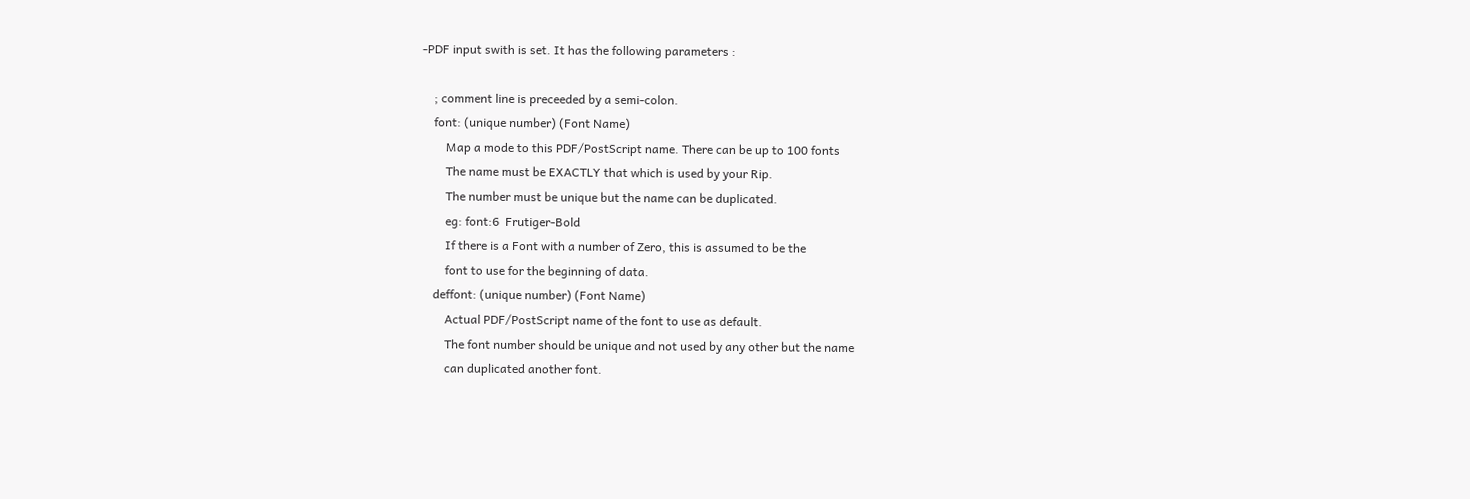-PDF input swith is set. It has the following parameters :

    ; comment line is preceeded by a semi-colon.
    font: (unique number) (Font Name)
        Map a mode to this PDF/PostScript name. There can be up to 100 fonts
        The name must be EXACTLY that which is used by your Rip.
        The number must be unique but the name can be duplicated.
        eg: font:6  Frutiger-Bold
        If there is a Font with a number of Zero, this is assumed to be the
        font to use for the beginning of data.
    deffont: (unique number) (Font Name)
        Actual PDF/PostScript name of the font to use as default.
        The font number should be unique and not used by any other but the name
        can duplicated another font.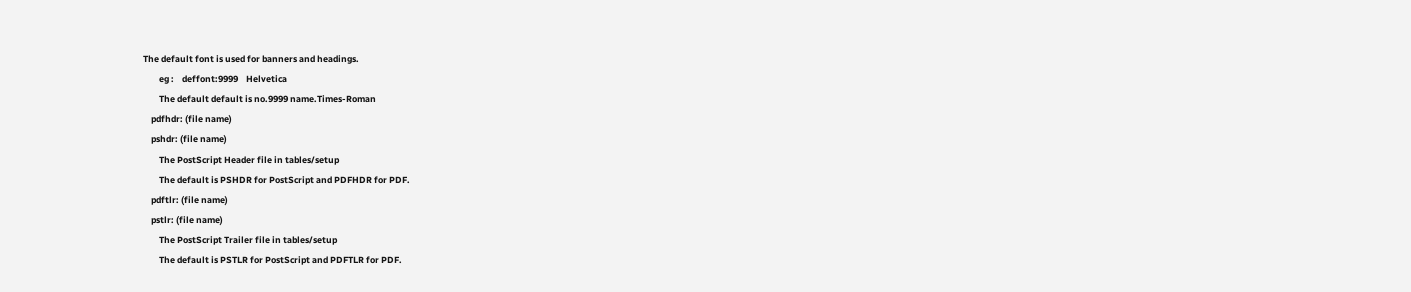The default font is used for banners and headings.
        eg :    deffont:9999    Helvetica
        The default default is no.9999 name.Times-Roman
    pdfhdr: (file name)
    pshdr: (file name)
        The PostScript Header file in tables/setup
        The default is PSHDR for PostScript and PDFHDR for PDF.
    pdftlr: (file name)
    pstlr: (file name)
        The PostScript Trailer file in tables/setup
        The default is PSTLR for PostScript and PDFTLR for PDF.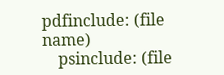pdfinclude: (file name)
    psinclude: (file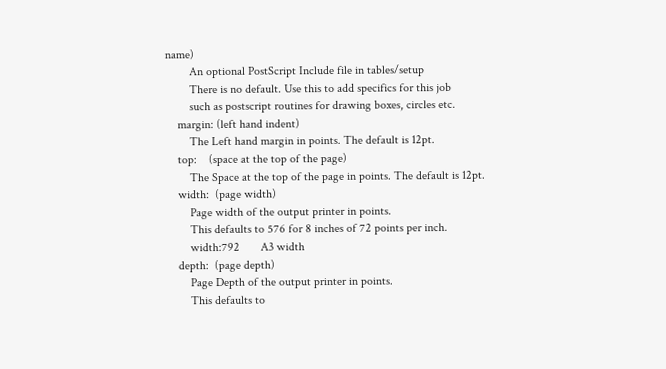name)
        An optional PostScript Include file in tables/setup
        There is no default. Use this to add specifics for this job
        such as postscript routines for drawing boxes, circles etc.
    margin: (left hand indent)
        The Left hand margin in points. The default is 12pt.
    top:    (space at the top of the page)
        The Space at the top of the page in points. The default is 12pt.
    width:  (page width)
        Page width of the output printer in points.
        This defaults to 576 for 8 inches of 72 points per inch.
        width:792       A3 width
    depth:  (page depth)
        Page Depth of the output printer in points.
        This defaults to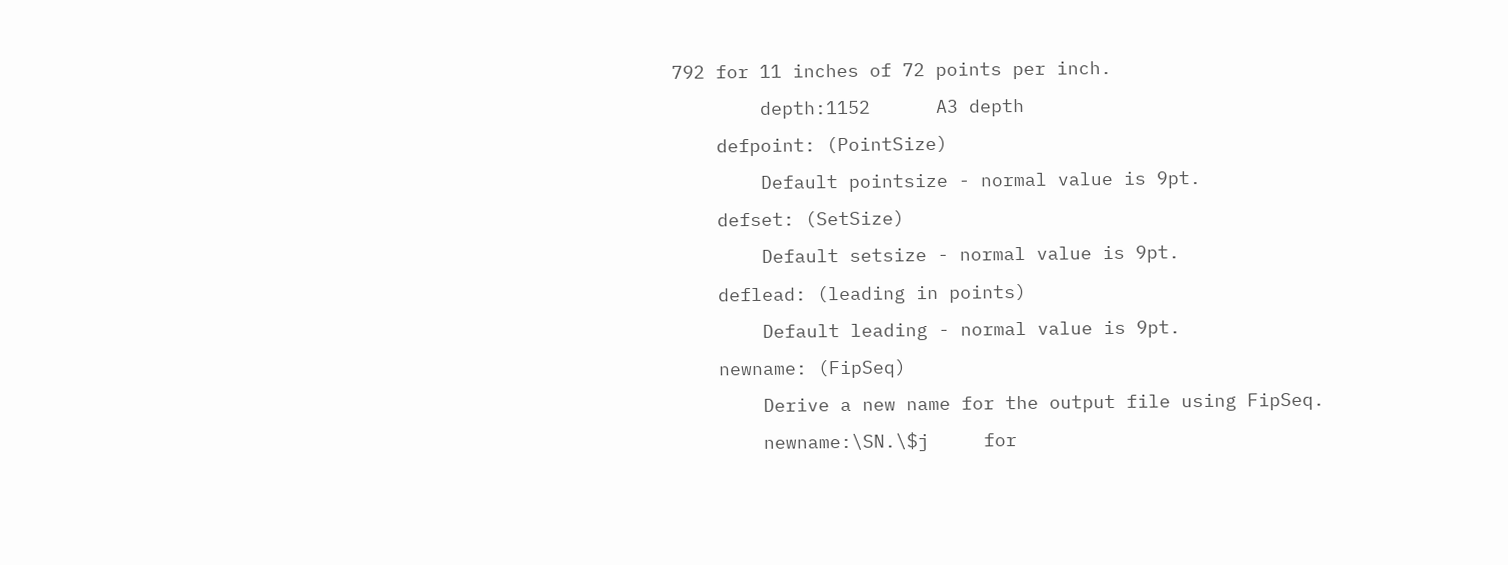792 for 11 inches of 72 points per inch.
        depth:1152      A3 depth
    defpoint: (PointSize)
        Default pointsize - normal value is 9pt.
    defset: (SetSize)
        Default setsize - normal value is 9pt.
    deflead: (leading in points)
        Default leading - normal value is 9pt.
    newname: (FipSeq)
        Derive a new name for the output file using FipSeq.
        newname:\SN.\$j     for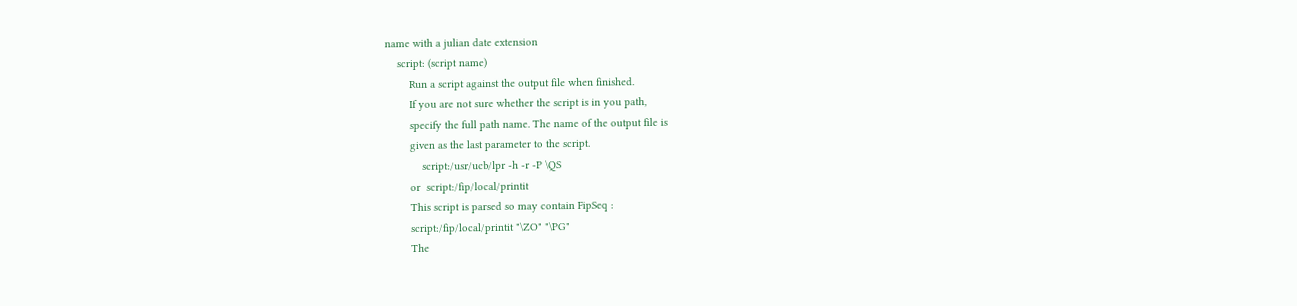name with a julian date extension
    script: (script name)
        Run a script against the output file when finished.
        If you are not sure whether the script is in you path,
        specify the full path name. The name of the output file is
        given as the last parameter to the script.
            script:/usr/ucb/lpr -h -r -P \QS
        or  script:/fip/local/printit
        This script is parsed so may contain FipSeq :
        script:/fip/local/printit "\ZO" "\PG"
        The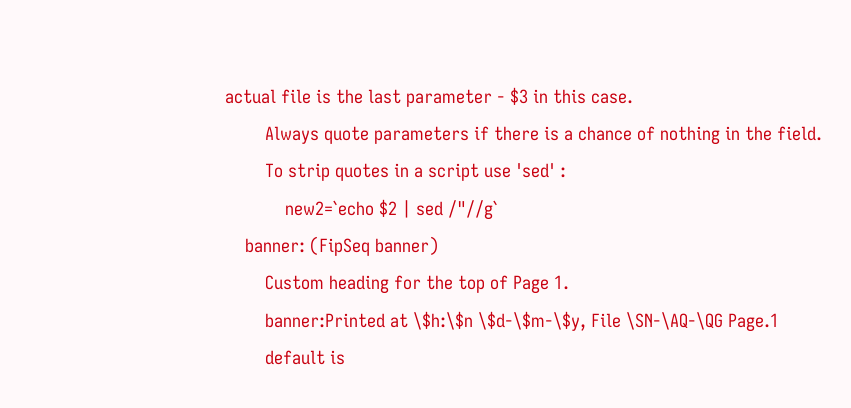actual file is the last parameter - $3 in this case.
        Always quote parameters if there is a chance of nothing in the field.
        To strip quotes in a script use 'sed' :
            new2=`echo $2 | sed /"//g`
    banner: (FipSeq banner)
        Custom heading for the top of Page 1.
        banner:Printed at \$h:\$n \$d-\$m-\$y, File \SN-\AQ-\QG Page.1
        default is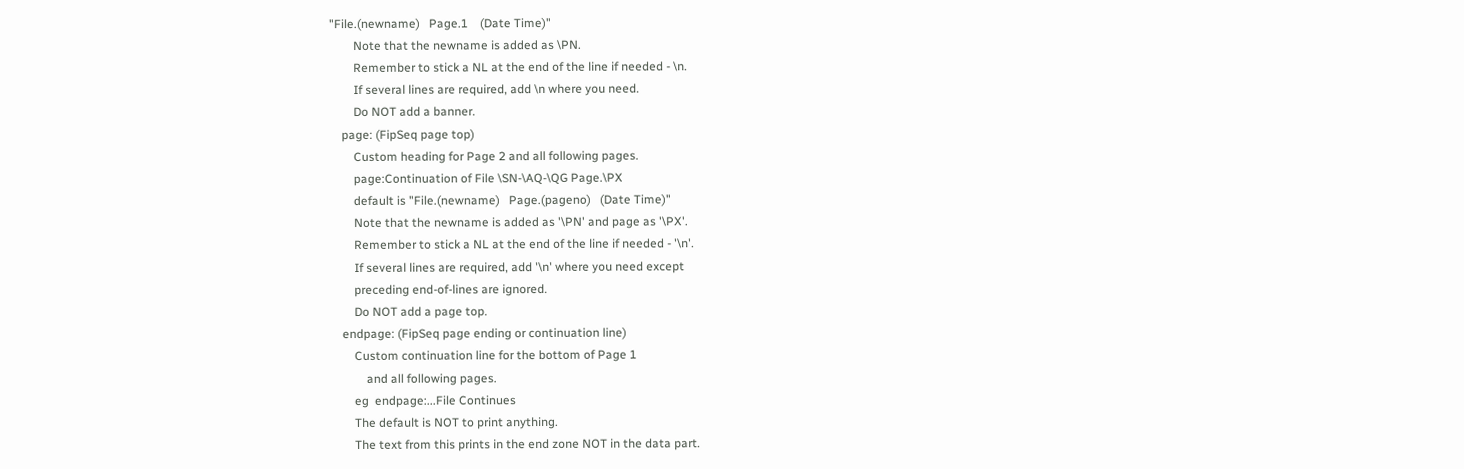"File.(newname)   Page.1    (Date Time)"
        Note that the newname is added as \PN.
        Remember to stick a NL at the end of the line if needed - \n.
        If several lines are required, add \n where you need.
        Do NOT add a banner.
    page: (FipSeq page top)
        Custom heading for Page 2 and all following pages.
        page:Continuation of File \SN-\AQ-\QG Page.\PX
        default is "File.(newname)   Page.(pageno)   (Date Time)"
        Note that the newname is added as '\PN' and page as '\PX'.
        Remember to stick a NL at the end of the line if needed - '\n'.
        If several lines are required, add '\n' where you need except
        preceding end-of-lines are ignored.
        Do NOT add a page top.
    endpage: (FipSeq page ending or continuation line)
        Custom continuation line for the bottom of Page 1
            and all following pages.
        eg  endpage:...File Continues
        The default is NOT to print anything.
        The text from this prints in the end zone NOT in the data part.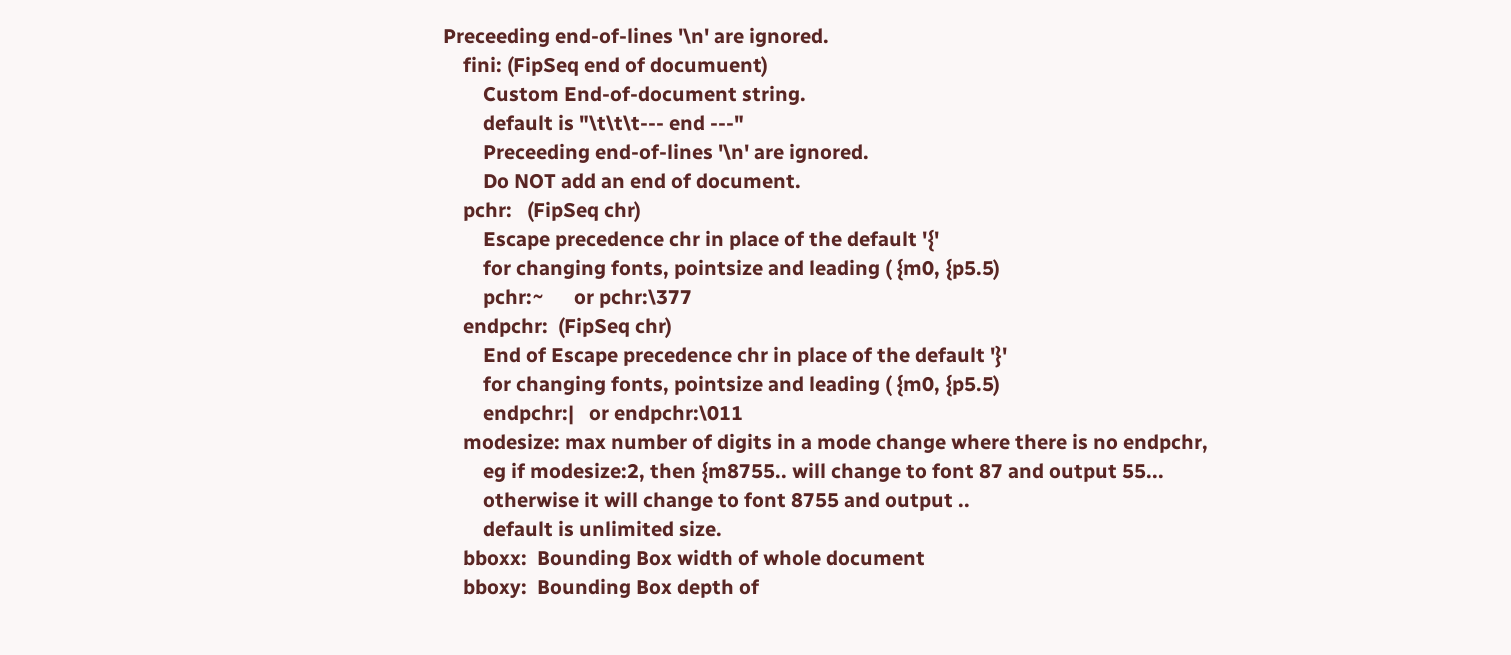Preceeding end-of-lines '\n' are ignored.
    fini: (FipSeq end of documuent)
        Custom End-of-document string.
        default is "\t\t\t--- end ---"
        Preceeding end-of-lines '\n' are ignored.
        Do NOT add an end of document.
    pchr:   (FipSeq chr)
        Escape precedence chr in place of the default '{'
        for changing fonts, pointsize and leading ( {m0, {p5.5)
        pchr:~      or pchr:\377
    endpchr:  (FipSeq chr)
        End of Escape precedence chr in place of the default '}'
        for changing fonts, pointsize and leading ( {m0, {p5.5)
        endpchr:|   or endpchr:\011
    modesize: max number of digits in a mode change where there is no endpchr,
        eg if modesize:2, then {m8755.. will change to font 87 and output 55...
        otherwise it will change to font 8755 and output ..
        default is unlimited size.
    bboxx:  Bounding Box width of whole document
    bboxy:  Bounding Box depth of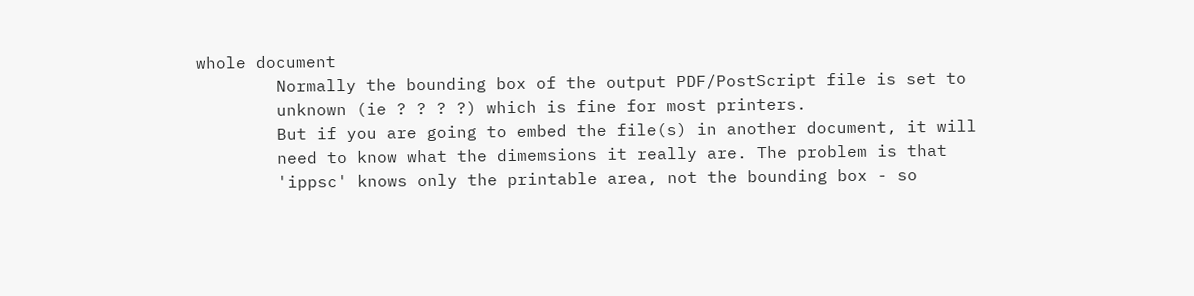whole document
        Normally the bounding box of the output PDF/PostScript file is set to
        unknown (ie ? ? ? ?) which is fine for most printers.
        But if you are going to embed the file(s) in another document, it will
        need to know what the dimemsions it really are. The problem is that
        'ippsc' knows only the printable area, not the bounding box - so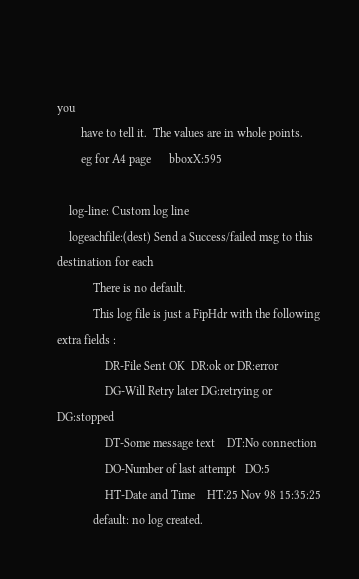you
        have to tell it.  The values are in whole points.
        eg for A4 page      bboxX:595

    log-line: Custom log line
    logeachfile:(dest) Send a Success/failed msg to this destination for each
            There is no default.
            This log file is just a FipHdr with the following extra fields :
                DR-File Sent OK  DR:ok or DR:error
                DG-Will Retry later DG:retrying or DG:stopped
                DT-Some message text    DT:No connection
                DO-Number of last attempt   DO:5
                HT-Date and Time    HT:25 Nov 98 15:35:25
            default: no log created.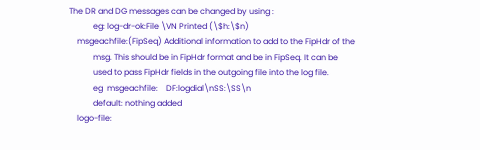The DR and DG messages can be changed by using :
            eg: log-dr-ok:File \VN Printed (\$h:\$n)
    msgeachfile:(FipSeq) Additional information to add to the FipHdr of the
            msg. This should be in FipHdr format and be in FipSeq. It can be
            used to pass FipHdr fields in the outgoing file into the log file.
            eg  msgeachfile:    DF:logdial\nSS:\SS\n
            default: nothing added
    logo-file: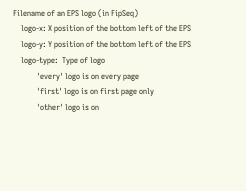Filename of an EPS logo (in FipSeq)
    logo-x: X position of the bottom left of the EPS
    logo-y: Y position of the bottom left of the EPS
    logo-type:  Type of logo
            'every' logo is on every page
            'first' logo is on first page only
            'other' logo is on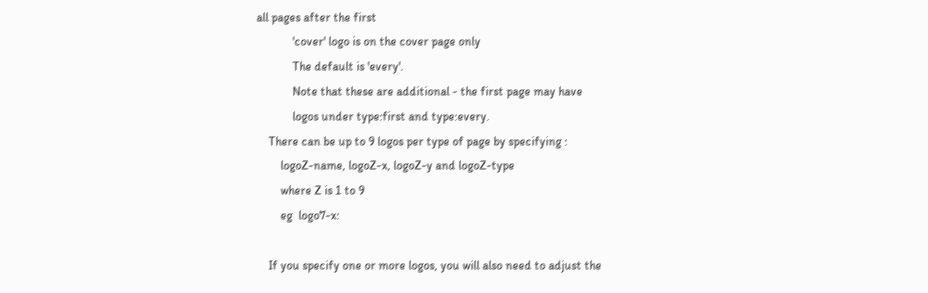all pages after the first
            'cover' logo is on the cover page only
            The default is 'every'.
            Note that these are additional - the first page may have
            logos under type:first and type:every.
    There can be up to 9 logos per type of page by specifying :
        logoZ-name, logoZ-x, logoZ-y and logoZ-type
        where Z is 1 to 9
        eg  logo7-x:

    If you specify one or more logos, you will also need to adjust the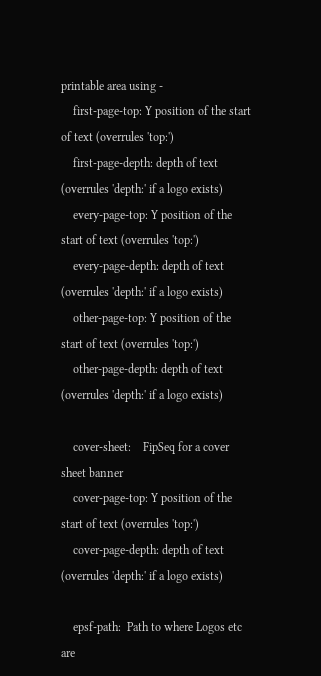printable area using -
    first-page-top: Y position of the start of text (overrules 'top:')
    first-page-depth: depth of text (overrules 'depth:' if a logo exists)
    every-page-top: Y position of the start of text (overrules 'top:')
    every-page-depth: depth of text (overrules 'depth:' if a logo exists)
    other-page-top: Y position of the start of text (overrules 'top:')
    other-page-depth: depth of text (overrules 'depth:' if a logo exists)

    cover-sheet:    FipSeq for a cover sheet banner
    cover-page-top: Y position of the start of text (overrules 'top:')
    cover-page-depth: depth of text (overrules 'depth:' if a logo exists)

    epsf-path:  Path to where Logos etc are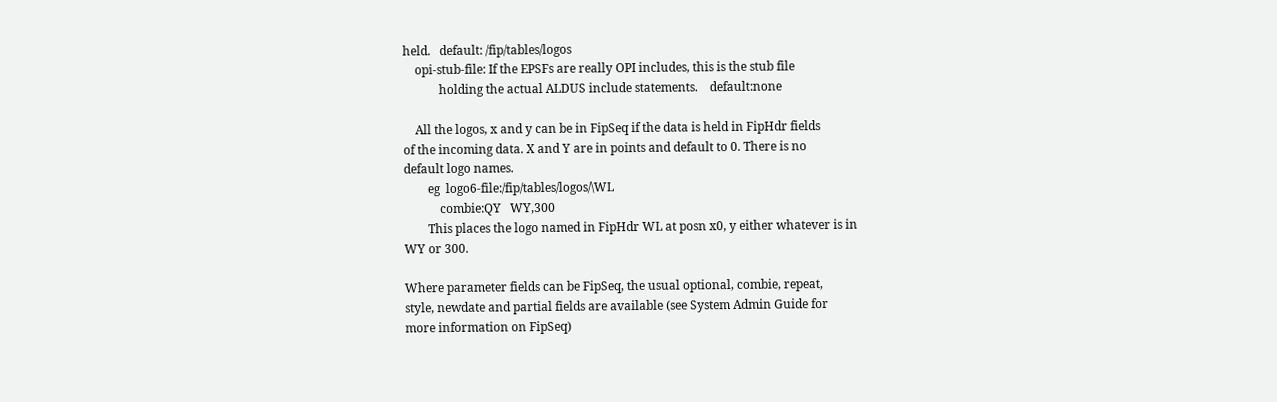held.   default: /fip/tables/logos
    opi-stub-file: If the EPSFs are really OPI includes, this is the stub file
            holding the actual ALDUS include statements.    default:none

    All the logos, x and y can be in FipSeq if the data is held in FipHdr fields
of the incoming data. X and Y are in points and default to 0. There is no
default logo names.
        eg  logo6-file:/fip/tables/logos/\WL
            combie:QY   WY,300
        This places the logo named in FipHdr WL at posn x0, y either whatever is in
WY or 300.

Where parameter fields can be FipSeq, the usual optional, combie, repeat,
style, newdate and partial fields are available (see System Admin Guide for
more information on FipSeq)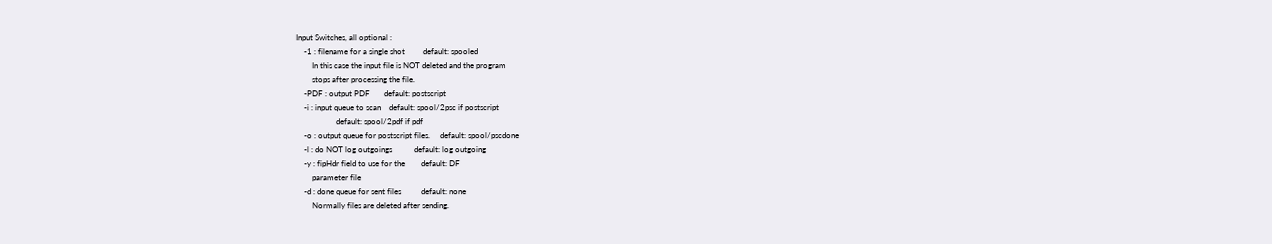Input Switches, all optional :
    -1 : filename for a single shot         default: spooled
        In this case the input file is NOT deleted and the program
        stops after processing the file.
    -PDF : output PDF       default: postscript
    -i : input queue to scan    default: spool/2psc if postscript
                    default: spool/2pdf if pdf
    -o : output queue for postscript files.     default: spool/pscdone
    -l : do NOT log outgoings           default: log outgoing
    -y : fipHdr field to use for the        default: DF
        parameter file
    -d : done queue for sent files          default: none
        Normally files are deleted after sending.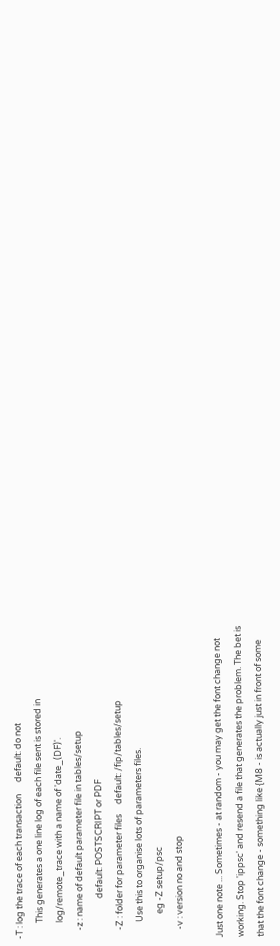-T : log the trace of each transaction      default: do not
        This generates a one line log of each file sent is stored in
        log/remote_trace with a name of 'date_(DF)'.
    -z : name of default parameter file in tables/setup
                    default: POSTSCRIPT or PDF
    -Z : folder for parameter files     default: /fip/tables/setup
        Use this to organise lots of parameters files.
            eg -Z setup/psc
    -v : version no and stop

Just one note ... Sometimes - at random - you may get the font change not
working. Stop 'ippsc' and resend a file that generates the problem. The bet is
that the font change - something like {M8 - is actually just in front of some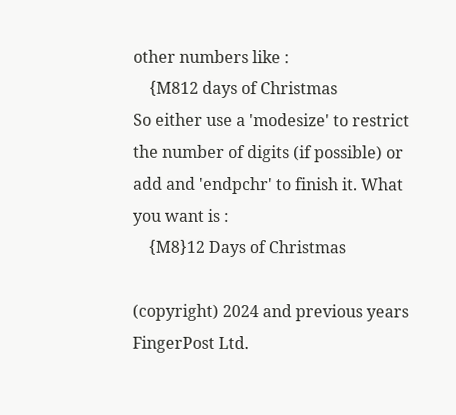other numbers like :
    {M812 days of Christmas
So either use a 'modesize' to restrict the number of digits (if possible) or
add and 'endpchr' to finish it. What you want is :
    {M8}12 Days of Christmas

(copyright) 2024 and previous years FingerPost Ltd.